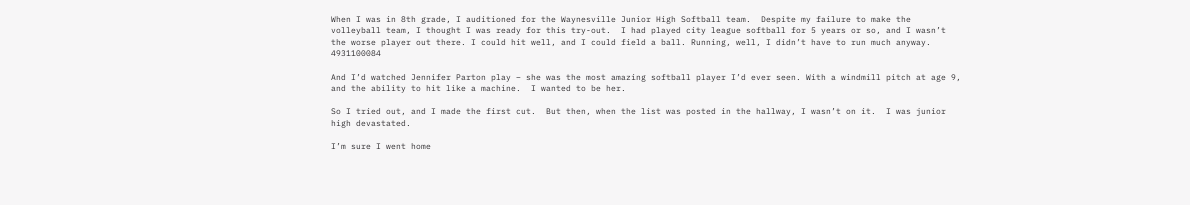When I was in 8th grade, I auditioned for the Waynesville Junior High Softball team.  Despite my failure to make the volleyball team, I thought I was ready for this try-out.  I had played city league softball for 5 years or so, and I wasn’t the worse player out there. I could hit well, and I could field a ball. Running, well, I didn’t have to run much anyway.  4931100084

And I’d watched Jennifer Parton play – she was the most amazing softball player I’d ever seen. With a windmill pitch at age 9, and the ability to hit like a machine.  I wanted to be her.

So I tried out, and I made the first cut.  But then, when the list was posted in the hallway, I wasn’t on it.  I was junior high devastated.

I’m sure I went home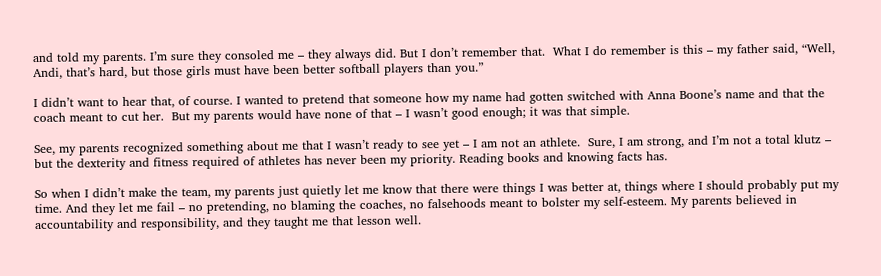and told my parents. I’m sure they consoled me – they always did. But I don’t remember that.  What I do remember is this – my father said, “Well, Andi, that’s hard, but those girls must have been better softball players than you.”

I didn’t want to hear that, of course. I wanted to pretend that someone how my name had gotten switched with Anna Boone’s name and that the coach meant to cut her.  But my parents would have none of that – I wasn’t good enough; it was that simple.

See, my parents recognized something about me that I wasn’t ready to see yet – I am not an athlete.  Sure, I am strong, and I’m not a total klutz – but the dexterity and fitness required of athletes has never been my priority. Reading books and knowing facts has.

So when I didn’t make the team, my parents just quietly let me know that there were things I was better at, things where I should probably put my time. And they let me fail – no pretending, no blaming the coaches, no falsehoods meant to bolster my self-esteem. My parents believed in accountability and responsibility, and they taught me that lesson well.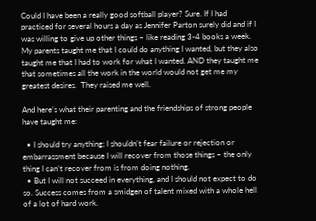Could I have been a really good softball player? Sure. If I had practiced for several hours a day as Jennifer Parton surely did and if I was willing to give up other things – like reading 3-4 books a week.  My parents taught me that I could do anything I wanted, but they also taught me that I had to work for what I wanted. AND they taught me that sometimes all the work in the world would not get me my greatest desires.  They raised me well.

And here’s what their parenting and the friendships of strong people have taught me:

  • I should try anything; I shouldn’t fear failure or rejection or embarrassment because I will recover from those things – the only thing I can’t recover from is from doing nothing.
  • But I will not succeed in everything, and I should not expect to do so. Success comes from a smidgen of talent mixed with a whole hell of a lot of hard work.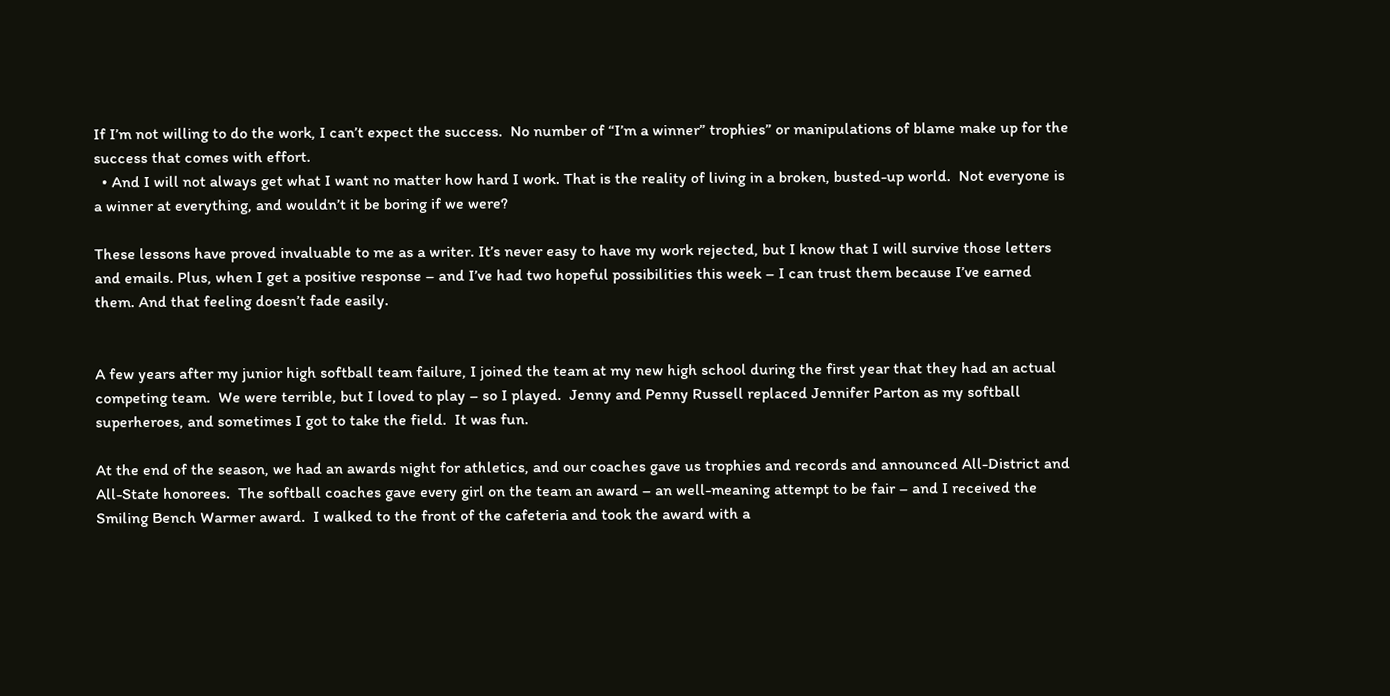If I’m not willing to do the work, I can’t expect the success.  No number of “I’m a winner” trophies” or manipulations of blame make up for the success that comes with effort.
  • And I will not always get what I want no matter how hard I work. That is the reality of living in a broken, busted-up world.  Not everyone is a winner at everything, and wouldn’t it be boring if we were?

These lessons have proved invaluable to me as a writer. It’s never easy to have my work rejected, but I know that I will survive those letters and emails. Plus, when I get a positive response – and I’ve had two hopeful possibilities this week – I can trust them because I’ve earned them. And that feeling doesn’t fade easily.


A few years after my junior high softball team failure, I joined the team at my new high school during the first year that they had an actual competing team.  We were terrible, but I loved to play – so I played.  Jenny and Penny Russell replaced Jennifer Parton as my softball superheroes, and sometimes I got to take the field.  It was fun.

At the end of the season, we had an awards night for athletics, and our coaches gave us trophies and records and announced All-District and All-State honorees.  The softball coaches gave every girl on the team an award – an well-meaning attempt to be fair – and I received the Smiling Bench Warmer award.  I walked to the front of the cafeteria and took the award with a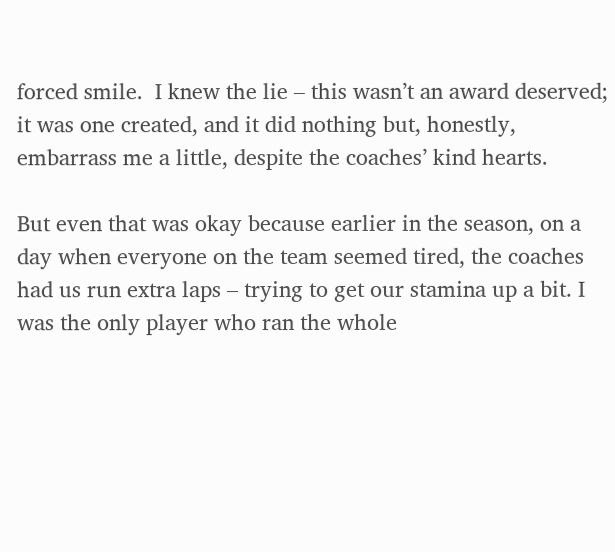forced smile.  I knew the lie – this wasn’t an award deserved; it was one created, and it did nothing but, honestly, embarrass me a little, despite the coaches’ kind hearts.

But even that was okay because earlier in the season, on a day when everyone on the team seemed tired, the coaches had us run extra laps – trying to get our stamina up a bit. I was the only player who ran the whole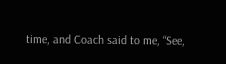time, and Coach said to me, “See,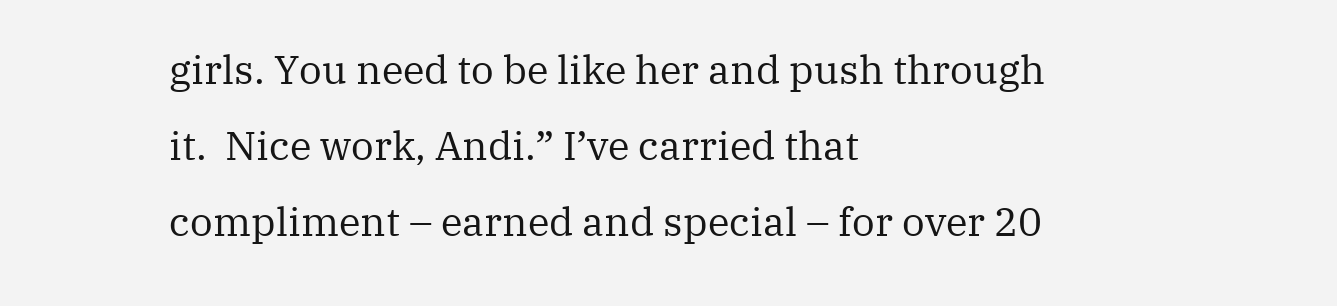girls. You need to be like her and push through it.  Nice work, Andi.” I’ve carried that compliment – earned and special – for over 20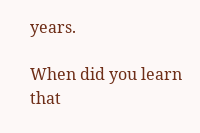years.

When did you learn that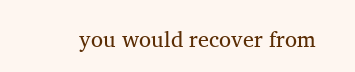you would recover from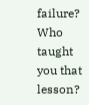failure? Who taught you that lesson?